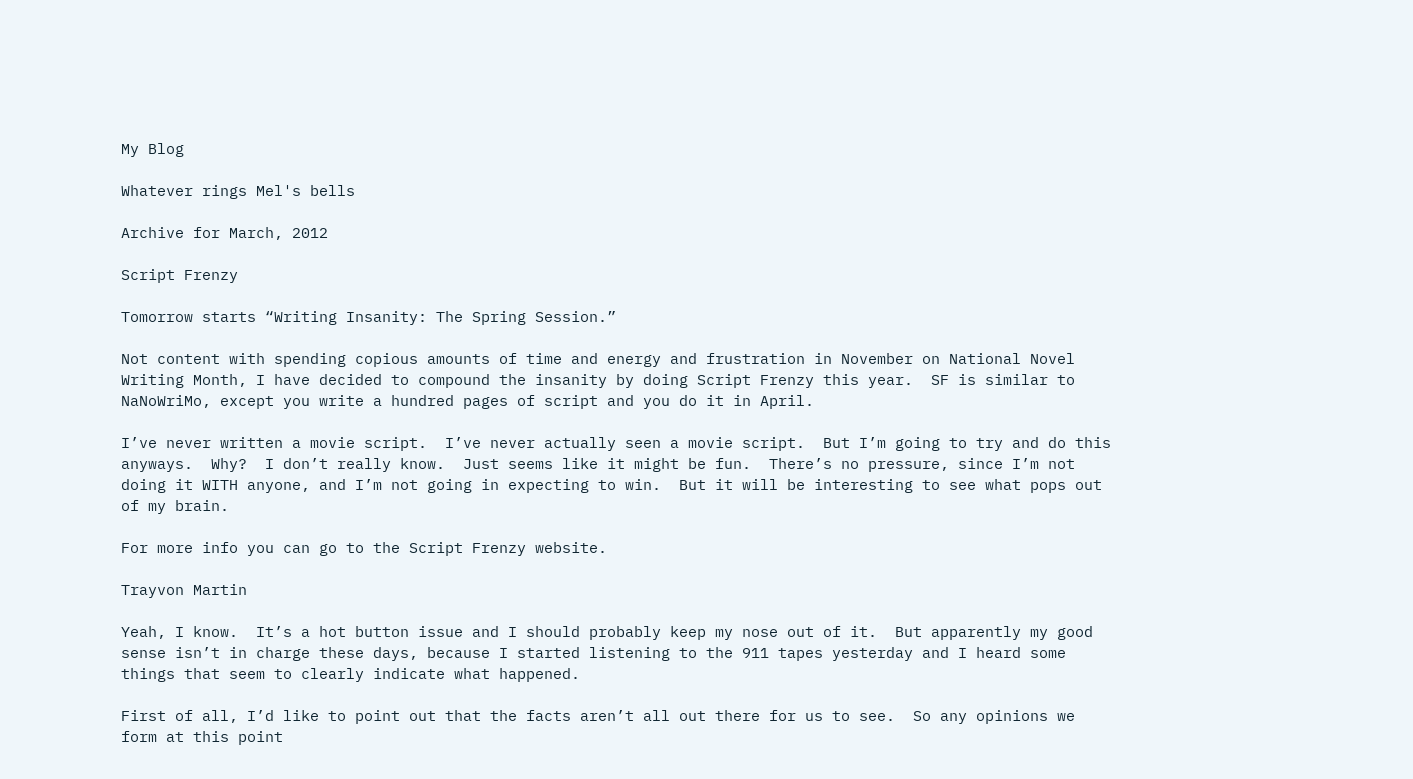My Blog

Whatever rings Mel's bells

Archive for March, 2012

Script Frenzy

Tomorrow starts “Writing Insanity: The Spring Session.”

Not content with spending copious amounts of time and energy and frustration in November on National Novel Writing Month, I have decided to compound the insanity by doing Script Frenzy this year.  SF is similar to NaNoWriMo, except you write a hundred pages of script and you do it in April.

I’ve never written a movie script.  I’ve never actually seen a movie script.  But I’m going to try and do this anyways.  Why?  I don’t really know.  Just seems like it might be fun.  There’s no pressure, since I’m not doing it WITH anyone, and I’m not going in expecting to win.  But it will be interesting to see what pops out of my brain.

For more info you can go to the Script Frenzy website.

Trayvon Martin

Yeah, I know.  It’s a hot button issue and I should probably keep my nose out of it.  But apparently my good sense isn’t in charge these days, because I started listening to the 911 tapes yesterday and I heard some things that seem to clearly indicate what happened.

First of all, I’d like to point out that the facts aren’t all out there for us to see.  So any opinions we form at this point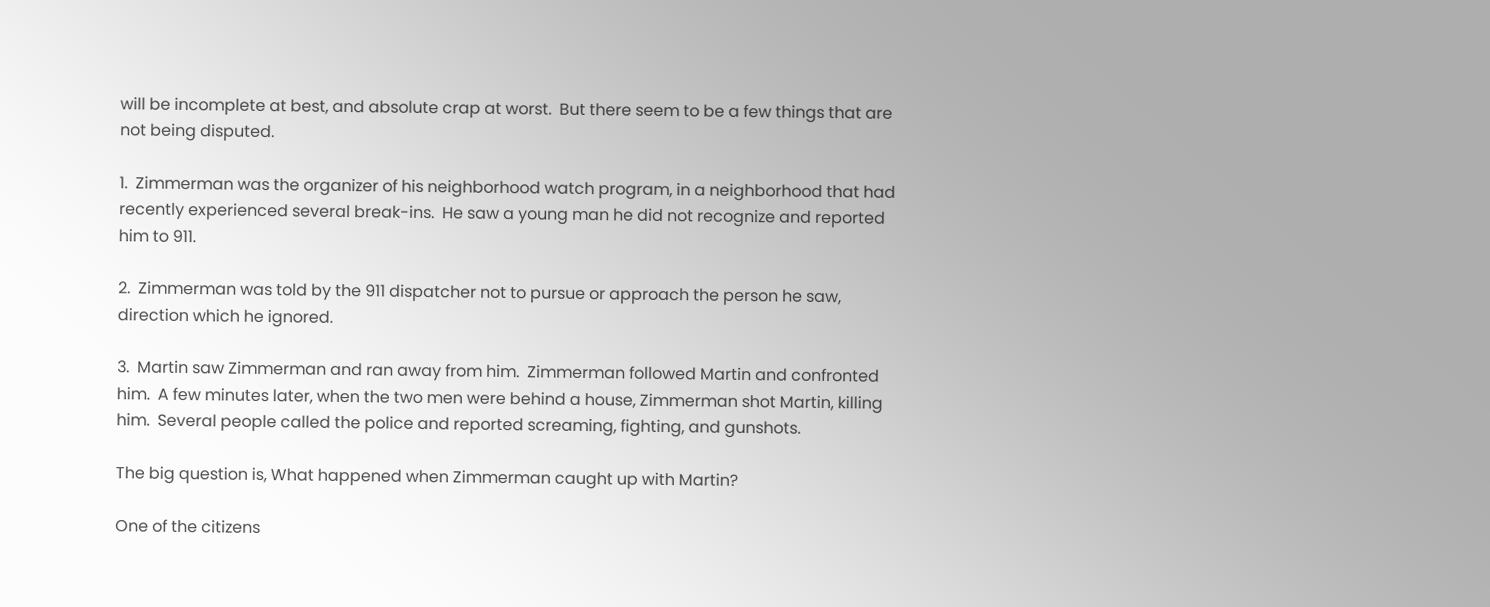will be incomplete at best, and absolute crap at worst.  But there seem to be a few things that are not being disputed.

1.  Zimmerman was the organizer of his neighborhood watch program, in a neighborhood that had recently experienced several break-ins.  He saw a young man he did not recognize and reported him to 911.

2.  Zimmerman was told by the 911 dispatcher not to pursue or approach the person he saw, direction which he ignored.

3.  Martin saw Zimmerman and ran away from him.  Zimmerman followed Martin and confronted him.  A few minutes later, when the two men were behind a house, Zimmerman shot Martin, killing him.  Several people called the police and reported screaming, fighting, and gunshots.

The big question is, What happened when Zimmerman caught up with Martin?

One of the citizens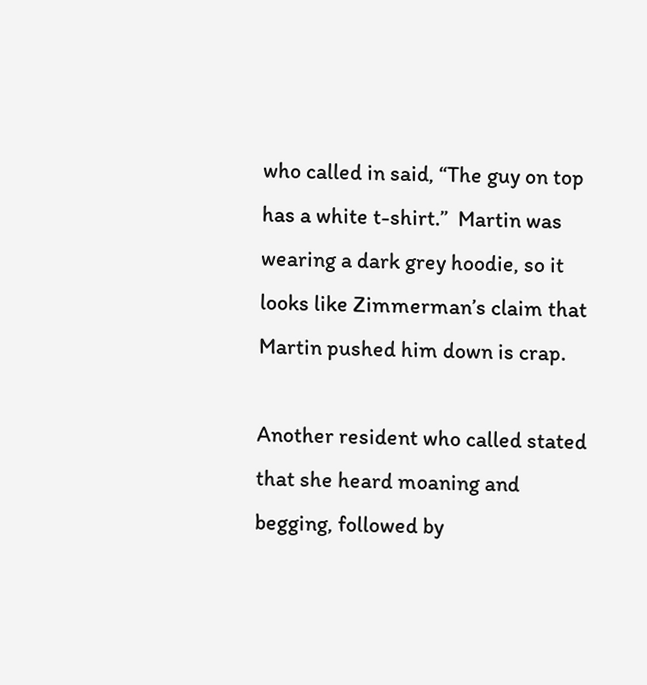who called in said, “The guy on top has a white t-shirt.”  Martin was wearing a dark grey hoodie, so it looks like Zimmerman’s claim that Martin pushed him down is crap.

Another resident who called stated that she heard moaning and begging, followed by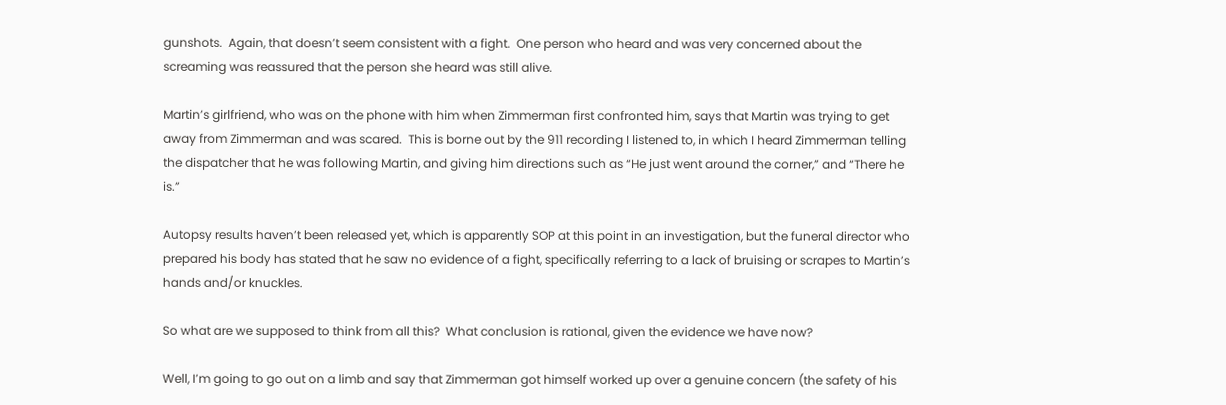gunshots.  Again, that doesn’t seem consistent with a fight.  One person who heard and was very concerned about the screaming was reassured that the person she heard was still alive.

Martin’s girlfriend, who was on the phone with him when Zimmerman first confronted him, says that Martin was trying to get away from Zimmerman and was scared.  This is borne out by the 911 recording I listened to, in which I heard Zimmerman telling the dispatcher that he was following Martin, and giving him directions such as “He just went around the corner,” and “There he is.”

Autopsy results haven’t been released yet, which is apparently SOP at this point in an investigation, but the funeral director who prepared his body has stated that he saw no evidence of a fight, specifically referring to a lack of bruising or scrapes to Martin’s hands and/or knuckles.

So what are we supposed to think from all this?  What conclusion is rational, given the evidence we have now?

Well, I’m going to go out on a limb and say that Zimmerman got himself worked up over a genuine concern (the safety of his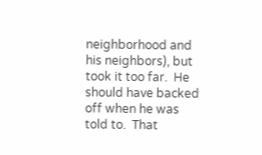neighborhood and his neighbors), but took it too far.  He should have backed off when he was told to.  That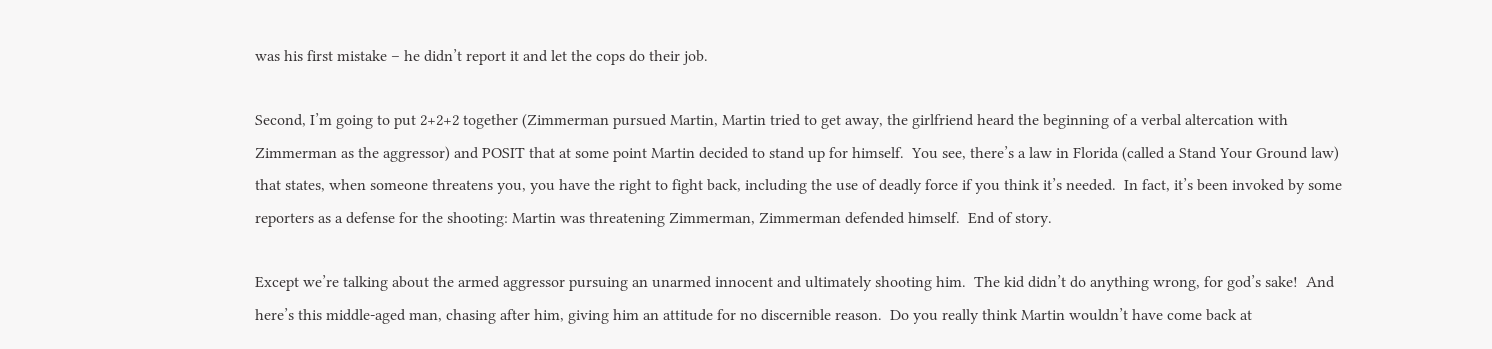was his first mistake – he didn’t report it and let the cops do their job.

Second, I’m going to put 2+2+2 together (Zimmerman pursued Martin, Martin tried to get away, the girlfriend heard the beginning of a verbal altercation with Zimmerman as the aggressor) and POSIT that at some point Martin decided to stand up for himself.  You see, there’s a law in Florida (called a Stand Your Ground law) that states, when someone threatens you, you have the right to fight back, including the use of deadly force if you think it’s needed.  In fact, it’s been invoked by some reporters as a defense for the shooting: Martin was threatening Zimmerman, Zimmerman defended himself.  End of story.

Except we’re talking about the armed aggressor pursuing an unarmed innocent and ultimately shooting him.  The kid didn’t do anything wrong, for god’s sake!  And here’s this middle-aged man, chasing after him, giving him an attitude for no discernible reason.  Do you really think Martin wouldn’t have come back at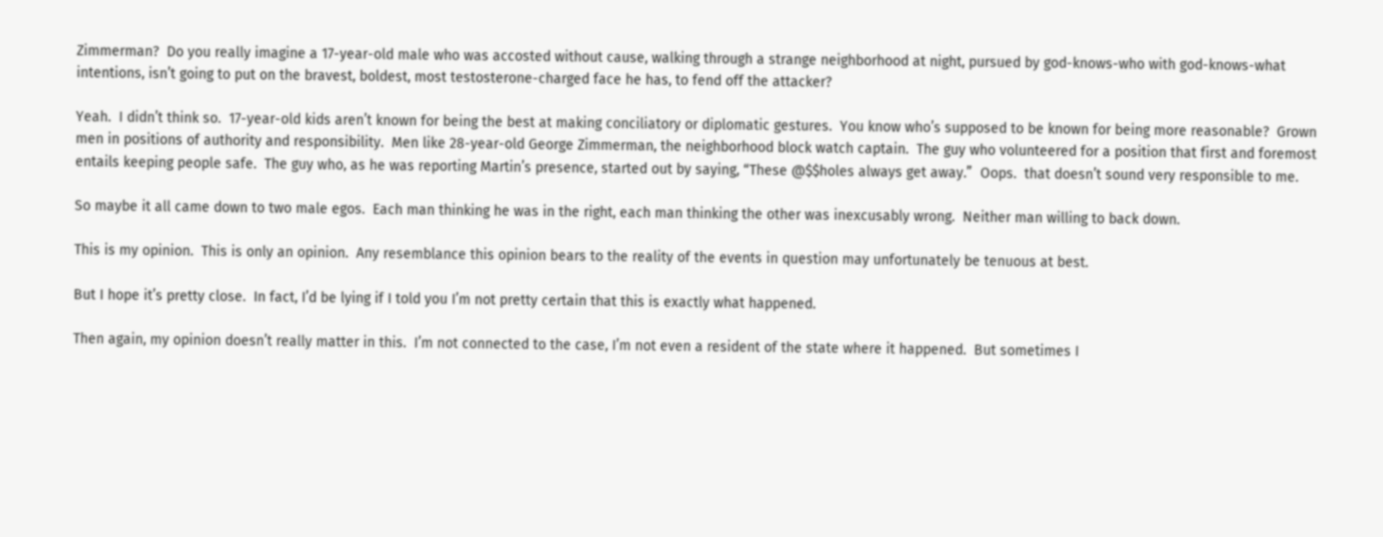Zimmerman?  Do you really imagine a 17-year-old male who was accosted without cause, walking through a strange neighborhood at night, pursued by god-knows-who with god-knows-what intentions, isn’t going to put on the bravest, boldest, most testosterone-charged face he has, to fend off the attacker?

Yeah.  I didn’t think so.  17-year-old kids aren’t known for being the best at making conciliatory or diplomatic gestures.  You know who’s supposed to be known for being more reasonable?  Grown men in positions of authority and responsibility.  Men like 28-year-old George Zimmerman, the neighborhood block watch captain.  The guy who volunteered for a position that first and foremost entails keeping people safe.  The guy who, as he was reporting Martin’s presence, started out by saying, “These @$$holes always get away.”  Oops.  that doesn’t sound very responsible to me.

So maybe it all came down to two male egos.  Each man thinking he was in the right, each man thinking the other was inexcusably wrong.  Neither man willing to back down.

This is my opinion.  This is only an opinion.  Any resemblance this opinion bears to the reality of the events in question may unfortunately be tenuous at best.

But I hope it’s pretty close.  In fact, I’d be lying if I told you I’m not pretty certain that this is exactly what happened.

Then again, my opinion doesn’t really matter in this.  I’m not connected to the case, I’m not even a resident of the state where it happened.  But sometimes I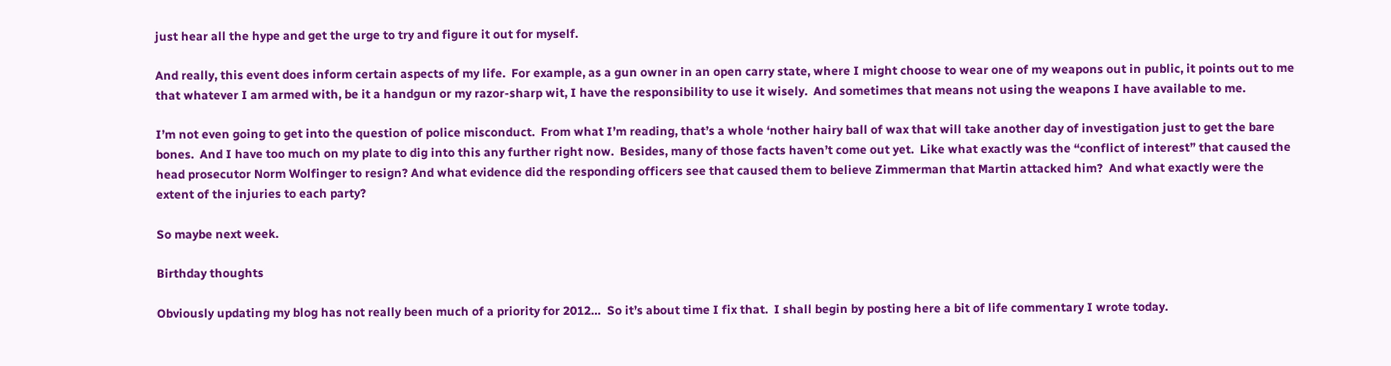just hear all the hype and get the urge to try and figure it out for myself.

And really, this event does inform certain aspects of my life.  For example, as a gun owner in an open carry state, where I might choose to wear one of my weapons out in public, it points out to me that whatever I am armed with, be it a handgun or my razor-sharp wit, I have the responsibility to use it wisely.  And sometimes that means not using the weapons I have available to me.

I’m not even going to get into the question of police misconduct.  From what I’m reading, that’s a whole ‘nother hairy ball of wax that will take another day of investigation just to get the bare bones.  And I have too much on my plate to dig into this any further right now.  Besides, many of those facts haven’t come out yet.  Like what exactly was the “conflict of interest” that caused the head prosecutor Norm Wolfinger to resign? And what evidence did the responding officers see that caused them to believe Zimmerman that Martin attacked him?  And what exactly were the extent of the injuries to each party?

So maybe next week.

Birthday thoughts

Obviously updating my blog has not really been much of a priority for 2012…  So it’s about time I fix that.  I shall begin by posting here a bit of life commentary I wrote today.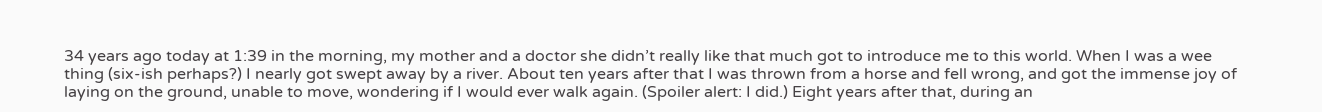34 years ago today at 1:39 in the morning, my mother and a doctor she didn’t really like that much got to introduce me to this world. When I was a wee thing (six-ish perhaps?) I nearly got swept away by a river. About ten years after that I was thrown from a horse and fell wrong, and got the immense joy of laying on the ground, unable to move, wondering if I would ever walk again. (Spoiler alert: I did.) Eight years after that, during an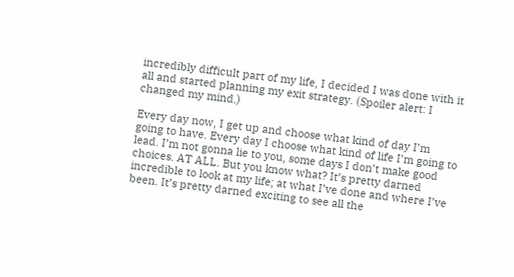incredibly difficult part of my life, I decided I was done with it all and started planning my exit strategy. (Spoiler alert: I changed my mind.)

Every day now, I get up and choose what kind of day I’m going to have. Every day I choose what kind of life I’m going to lead. I’m not gonna lie to you, some days I don’t make good choices. AT ALL. But you know what? It’s pretty darned incredible to look at my life; at what I’ve done and where I’ve been. It’s pretty darned exciting to see all the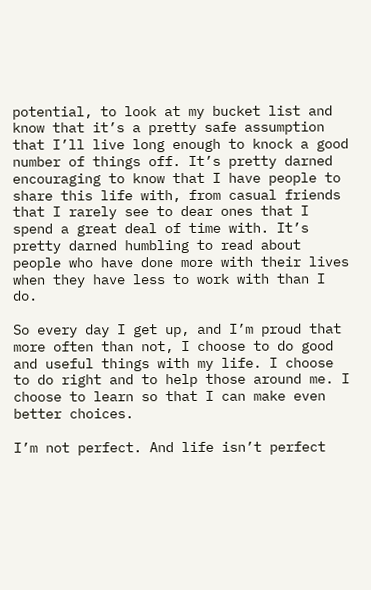potential, to look at my bucket list and know that it’s a pretty safe assumption that I’ll live long enough to knock a good number of things off. It’s pretty darned encouraging to know that I have people to share this life with, from casual friends that I rarely see to dear ones that I spend a great deal of time with. It’s pretty darned humbling to read about people who have done more with their lives when they have less to work with than I do.

So every day I get up, and I’m proud that more often than not, I choose to do good and useful things with my life. I choose to do right and to help those around me. I choose to learn so that I can make even better choices.

I’m not perfect. And life isn’t perfect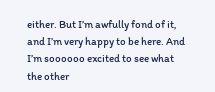either. But I’m awfully fond of it, and I’m very happy to be here. And I’m soooooo excited to see what the other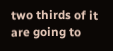two thirds of it are going to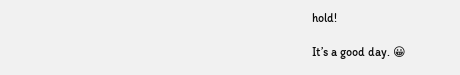hold!

It’s a good day. 😀